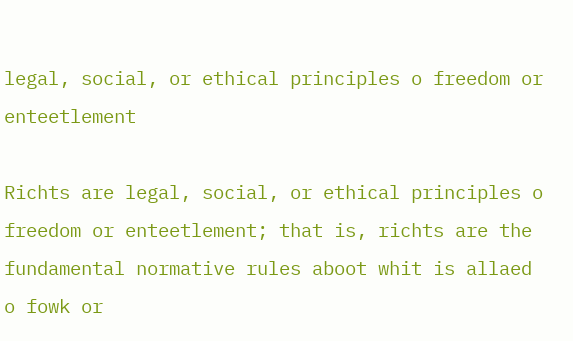legal, social, or ethical principles o freedom or enteetlement

Richts are legal, social, or ethical principles o freedom or enteetlement; that is, richts are the fundamental normative rules aboot whit is allaed o fowk or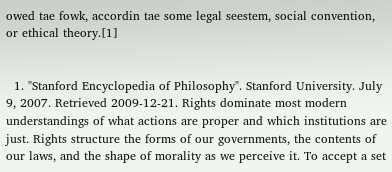owed tae fowk, accordin tae some legal seestem, social convention, or ethical theory.[1]


  1. "Stanford Encyclopedia of Philosophy". Stanford University. July 9, 2007. Retrieved 2009-12-21. Rights dominate most modern understandings of what actions are proper and which institutions are just. Rights structure the forms of our governments, the contents of our laws, and the shape of morality as we perceive it. To accept a set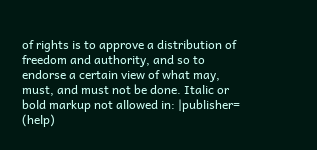of rights is to approve a distribution of freedom and authority, and so to endorse a certain view of what may, must, and must not be done. Italic or bold markup not allowed in: |publisher= (help)